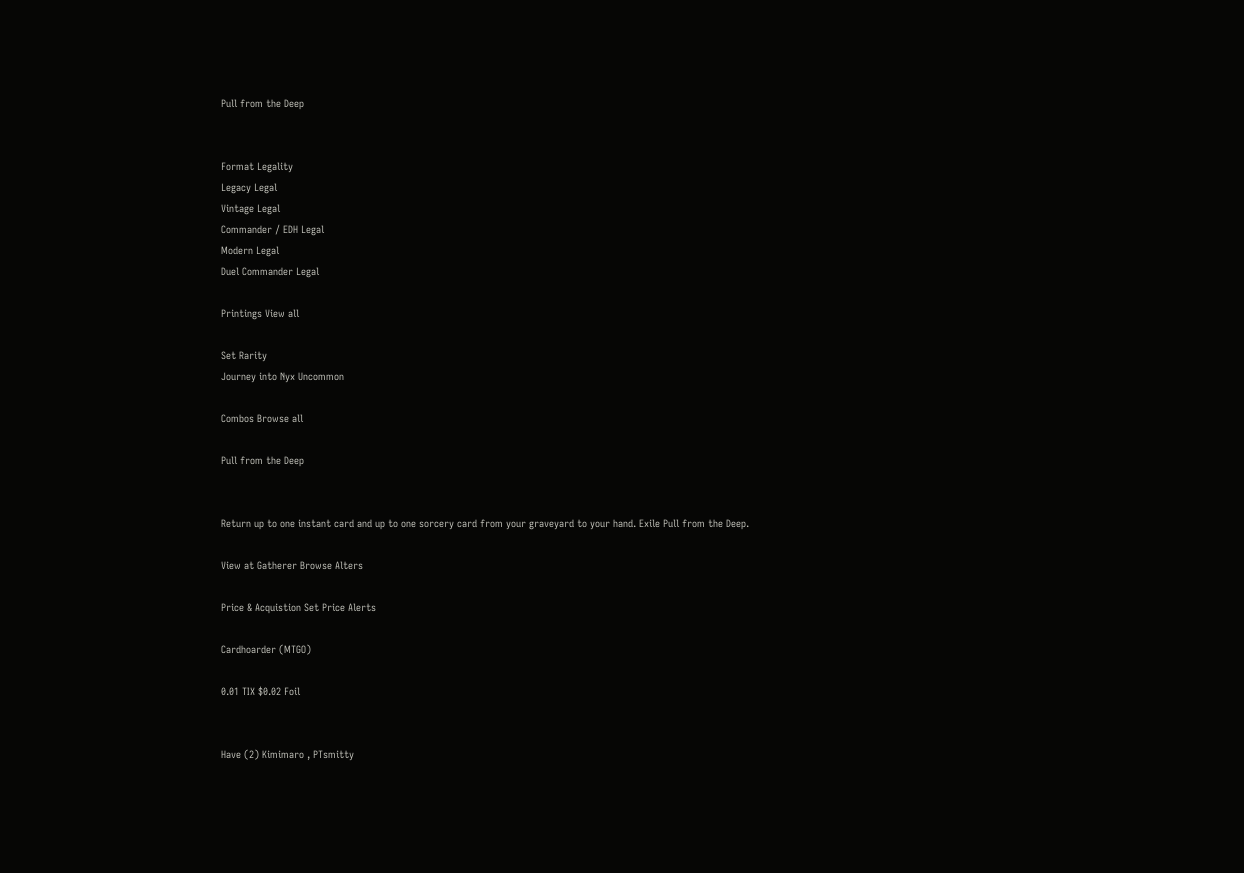Pull from the Deep


Format Legality
Legacy Legal
Vintage Legal
Commander / EDH Legal
Modern Legal
Duel Commander Legal

Printings View all

Set Rarity
Journey into Nyx Uncommon

Combos Browse all

Pull from the Deep


Return up to one instant card and up to one sorcery card from your graveyard to your hand. Exile Pull from the Deep.

View at Gatherer Browse Alters

Price & Acquistion Set Price Alerts

Cardhoarder (MTGO)

0.01 TIX $0.02 Foil


Have (2) Kimimaro , PTsmitty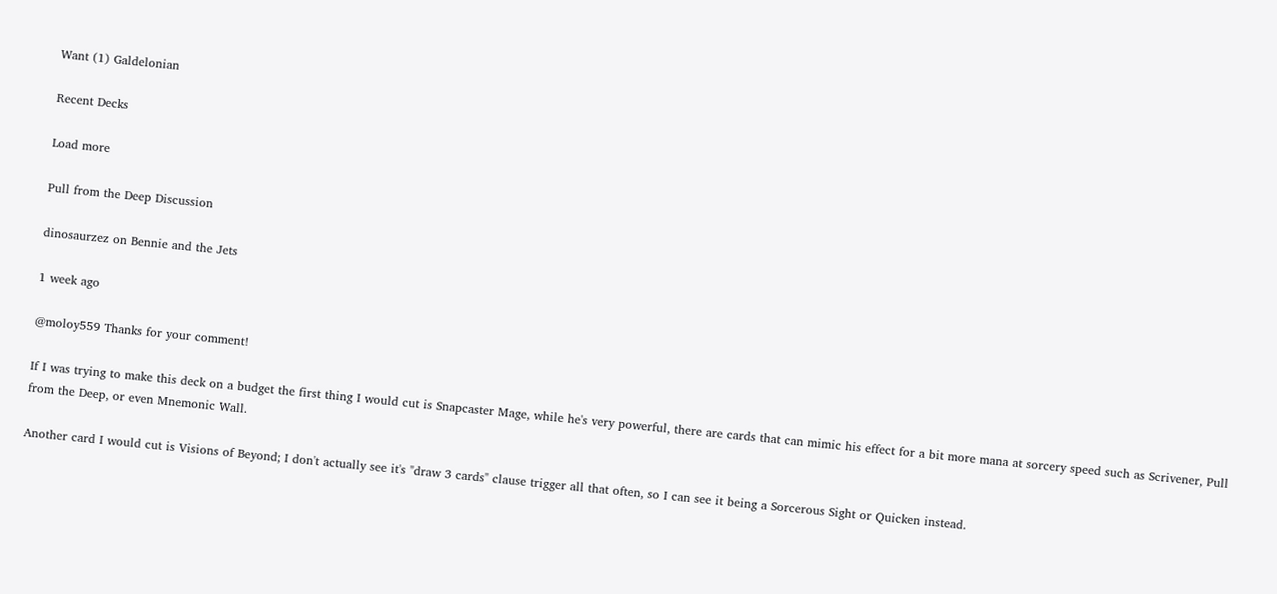Want (1) Galdelonian

Recent Decks

Load more

Pull from the Deep Discussion

dinosaurzez on Bennie and the Jets

1 week ago

@moloy559 Thanks for your comment!

If I was trying to make this deck on a budget the first thing I would cut is Snapcaster Mage, while he's very powerful, there are cards that can mimic his effect for a bit more mana at sorcery speed such as Scrivener, Pull from the Deep, or even Mnemonic Wall.

Another card I would cut is Visions of Beyond; I don't actually see it's "draw 3 cards" clause trigger all that often, so I can see it being a Sorcerous Sight or Quicken instead.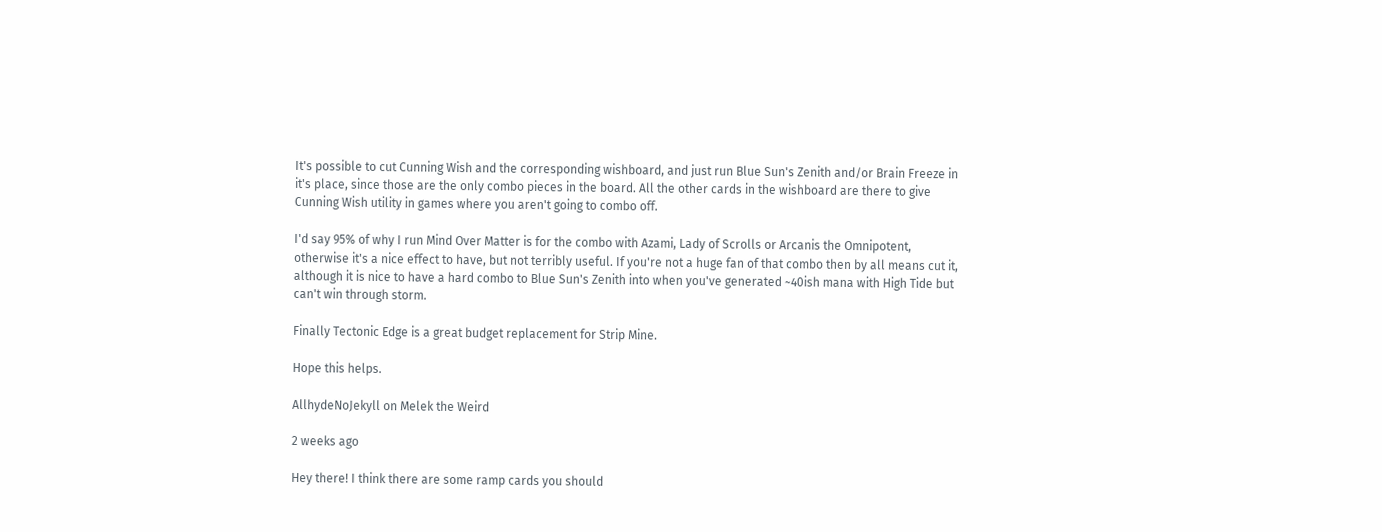It's possible to cut Cunning Wish and the corresponding wishboard, and just run Blue Sun's Zenith and/or Brain Freeze in it's place, since those are the only combo pieces in the board. All the other cards in the wishboard are there to give Cunning Wish utility in games where you aren't going to combo off.

I'd say 95% of why I run Mind Over Matter is for the combo with Azami, Lady of Scrolls or Arcanis the Omnipotent, otherwise it's a nice effect to have, but not terribly useful. If you're not a huge fan of that combo then by all means cut it, although it is nice to have a hard combo to Blue Sun's Zenith into when you've generated ~40ish mana with High Tide but can't win through storm.

Finally Tectonic Edge is a great budget replacement for Strip Mine.

Hope this helps.

AllhydeNoJekyll on Melek the Weird

2 weeks ago

Hey there! I think there are some ramp cards you should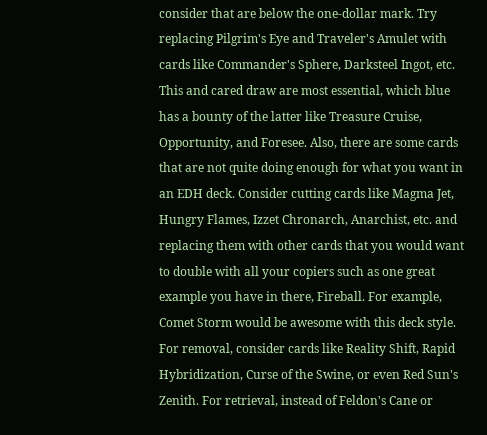consider that are below the one-dollar mark. Try replacing Pilgrim's Eye and Traveler's Amulet with cards like Commander's Sphere, Darksteel Ingot, etc. This and cared draw are most essential, which blue has a bounty of the latter like Treasure Cruise, Opportunity, and Foresee. Also, there are some cards that are not quite doing enough for what you want in an EDH deck. Consider cutting cards like Magma Jet, Hungry Flames, Izzet Chronarch, Anarchist, etc. and replacing them with other cards that you would want to double with all your copiers such as one great example you have in there, Fireball. For example, Comet Storm would be awesome with this deck style. For removal, consider cards like Reality Shift, Rapid Hybridization, Curse of the Swine, or even Red Sun's Zenith. For retrieval, instead of Feldon's Cane or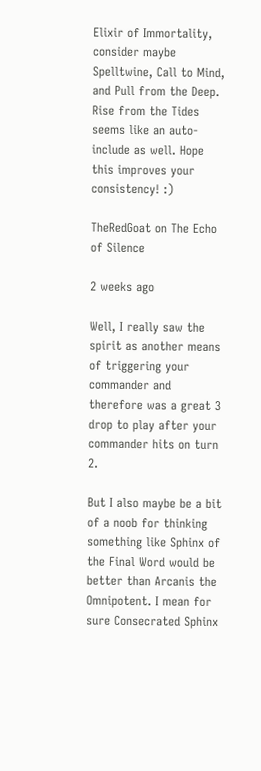Elixir of Immortality, consider maybe Spelltwine, Call to Mind, and Pull from the Deep. Rise from the Tides seems like an auto-include as well. Hope this improves your consistency! :)

TheRedGoat on The Echo of Silence

2 weeks ago

Well, I really saw the spirit as another means of triggering your commander and therefore was a great 3 drop to play after your commander hits on turn 2.

But I also maybe be a bit of a noob for thinking something like Sphinx of the Final Word would be better than Arcanis the Omnipotent. I mean for sure Consecrated Sphinx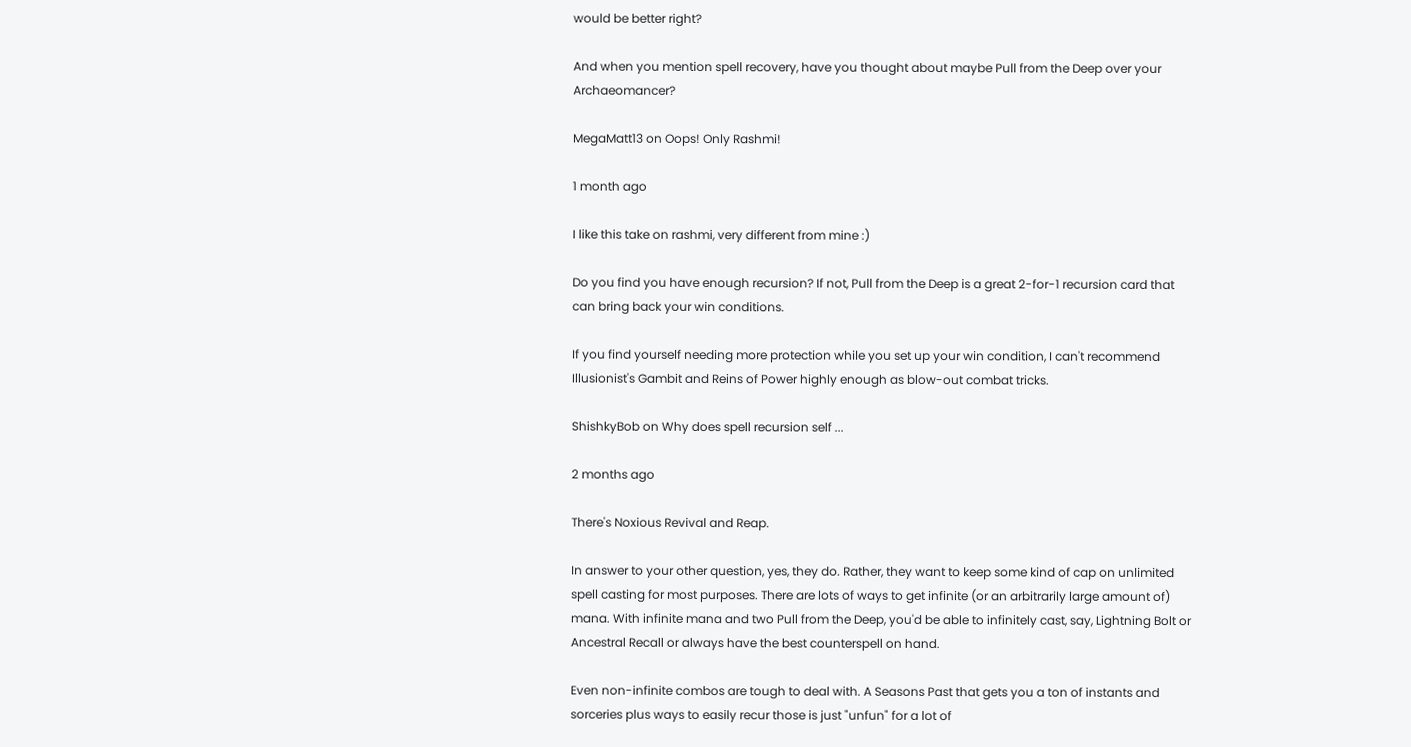would be better right?

And when you mention spell recovery, have you thought about maybe Pull from the Deep over your Archaeomancer?

MegaMatt13 on Oops! Only Rashmi!

1 month ago

I like this take on rashmi, very different from mine :)

Do you find you have enough recursion? If not, Pull from the Deep is a great 2-for-1 recursion card that can bring back your win conditions.

If you find yourself needing more protection while you set up your win condition, I can't recommend Illusionist's Gambit and Reins of Power highly enough as blow-out combat tricks.

ShishkyBob on Why does spell recursion self ...

2 months ago

There's Noxious Revival and Reap.

In answer to your other question, yes, they do. Rather, they want to keep some kind of cap on unlimited spell casting for most purposes. There are lots of ways to get infinite (or an arbitrarily large amount of) mana. With infinite mana and two Pull from the Deep, you'd be able to infinitely cast, say, Lightning Bolt or Ancestral Recall or always have the best counterspell on hand.

Even non-infinite combos are tough to deal with. A Seasons Past that gets you a ton of instants and sorceries plus ways to easily recur those is just "unfun" for a lot of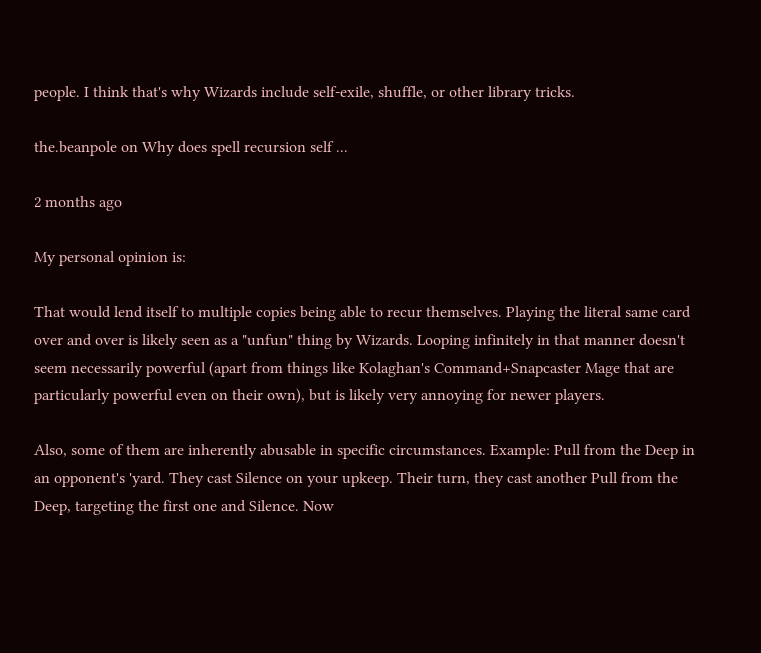people. I think that's why Wizards include self-exile, shuffle, or other library tricks.

the.beanpole on Why does spell recursion self ...

2 months ago

My personal opinion is:

That would lend itself to multiple copies being able to recur themselves. Playing the literal same card over and over is likely seen as a "unfun" thing by Wizards. Looping infinitely in that manner doesn't seem necessarily powerful (apart from things like Kolaghan's Command+Snapcaster Mage that are particularly powerful even on their own), but is likely very annoying for newer players.

Also, some of them are inherently abusable in specific circumstances. Example: Pull from the Deep in an opponent's 'yard. They cast Silence on your upkeep. Their turn, they cast another Pull from the Deep, targeting the first one and Silence. Now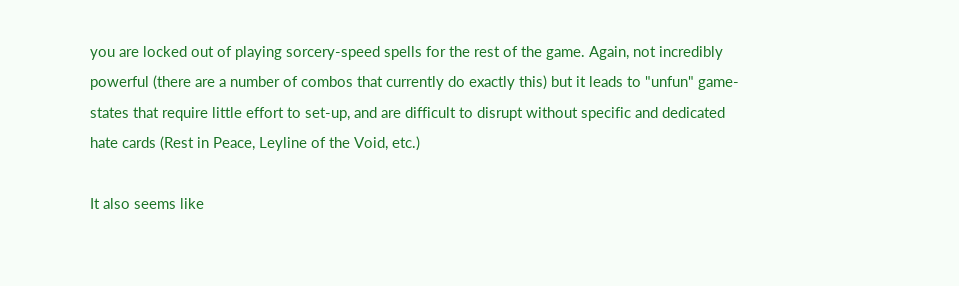you are locked out of playing sorcery-speed spells for the rest of the game. Again, not incredibly powerful (there are a number of combos that currently do exactly this) but it leads to "unfun" game-states that require little effort to set-up, and are difficult to disrupt without specific and dedicated hate cards (Rest in Peace, Leyline of the Void, etc.)

It also seems like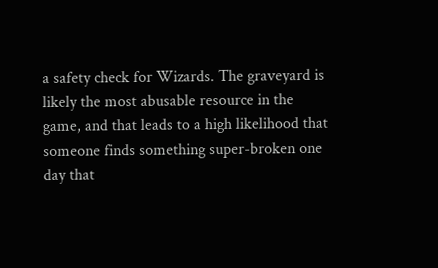a safety check for Wizards. The graveyard is likely the most abusable resource in the game, and that leads to a high likelihood that someone finds something super-broken one day that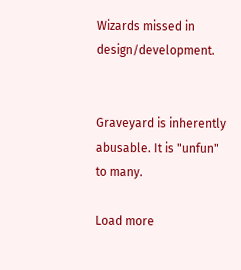Wizards missed in design/development.


Graveyard is inherently abusable. It is "unfun" to many.

Load more